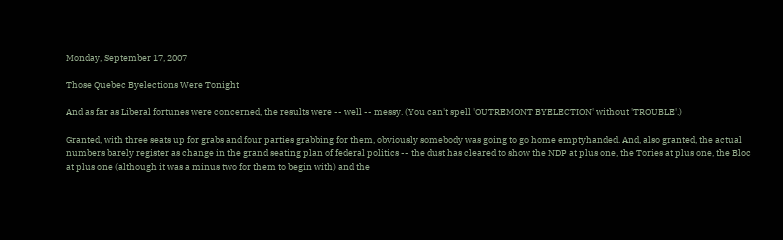Monday, September 17, 2007

Those Quebec Byelections Were Tonight

And as far as Liberal fortunes were concerned, the results were -- well -- messy. (You can't spell 'OUTREMONT BYELECTION' without 'TROUBLE'.)

Granted, with three seats up for grabs and four parties grabbing for them, obviously somebody was going to go home emptyhanded. And, also granted, the actual numbers barely register as change in the grand seating plan of federal politics -- the dust has cleared to show the NDP at plus one, the Tories at plus one, the Bloc at plus one (although it was a minus two for them to begin with) and the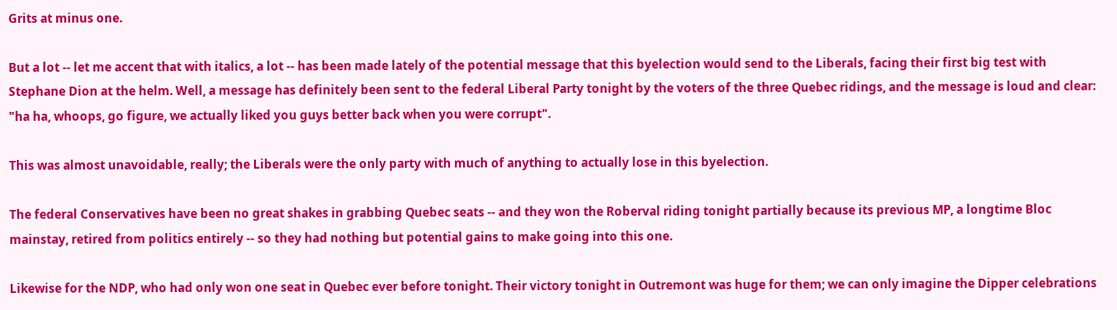Grits at minus one.

But a lot -- let me accent that with italics, a lot -- has been made lately of the potential message that this byelection would send to the Liberals, facing their first big test with Stephane Dion at the helm. Well, a message has definitely been sent to the federal Liberal Party tonight by the voters of the three Quebec ridings, and the message is loud and clear: "ha ha, whoops, go figure, we actually liked you guys better back when you were corrupt".

This was almost unavoidable, really; the Liberals were the only party with much of anything to actually lose in this byelection.

The federal Conservatives have been no great shakes in grabbing Quebec seats -- and they won the Roberval riding tonight partially because its previous MP, a longtime Bloc mainstay, retired from politics entirely -- so they had nothing but potential gains to make going into this one.

Likewise for the NDP, who had only won one seat in Quebec ever before tonight. Their victory tonight in Outremont was huge for them; we can only imagine the Dipper celebrations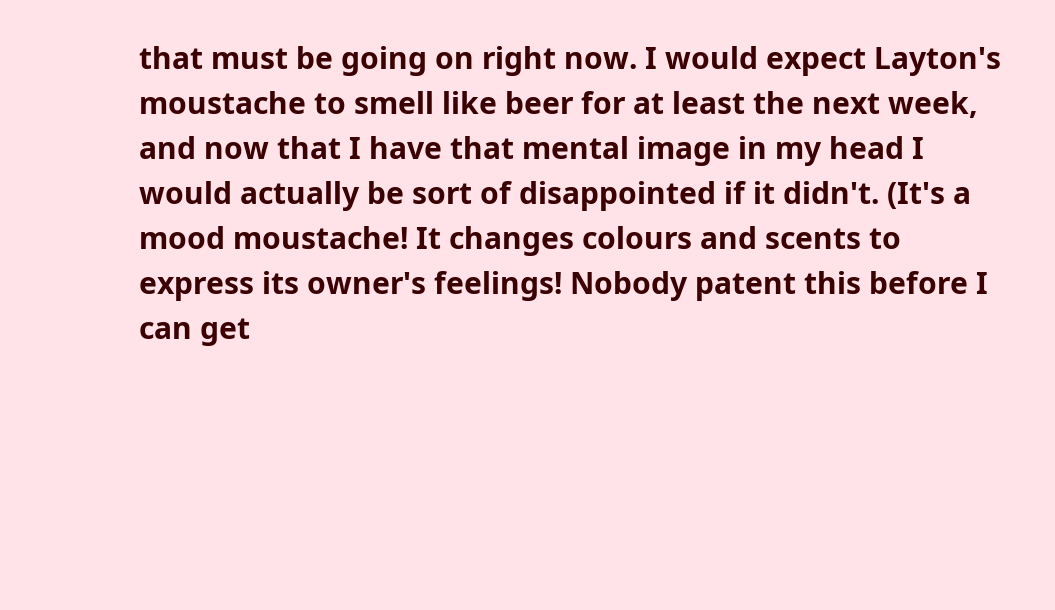that must be going on right now. I would expect Layton's moustache to smell like beer for at least the next week, and now that I have that mental image in my head I would actually be sort of disappointed if it didn't. (It's a mood moustache! It changes colours and scents to express its owner's feelings! Nobody patent this before I can get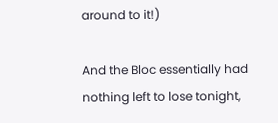around to it!)

And the Bloc essentially had nothing left to lose tonight,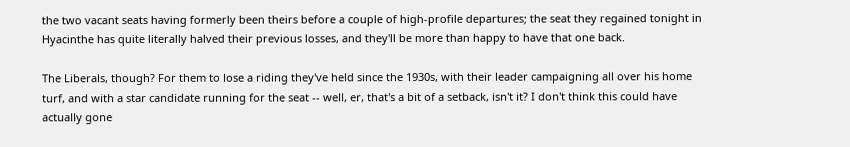the two vacant seats having formerly been theirs before a couple of high-profile departures; the seat they regained tonight in Hyacinthe has quite literally halved their previous losses, and they'll be more than happy to have that one back.

The Liberals, though? For them to lose a riding they've held since the 1930s, with their leader campaigning all over his home turf, and with a star candidate running for the seat -- well, er, that's a bit of a setback, isn't it? I don't think this could have actually gone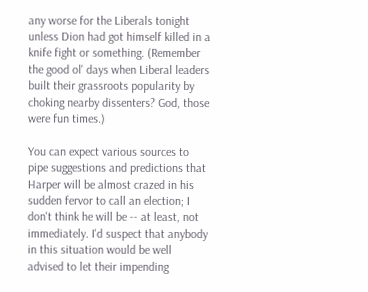any worse for the Liberals tonight unless Dion had got himself killed in a knife fight or something. (Remember the good ol' days when Liberal leaders built their grassroots popularity by choking nearby dissenters? God, those were fun times.)

You can expect various sources to pipe suggestions and predictions that Harper will be almost crazed in his sudden fervor to call an election; I don't think he will be -- at least, not immediately. I'd suspect that anybody in this situation would be well advised to let their impending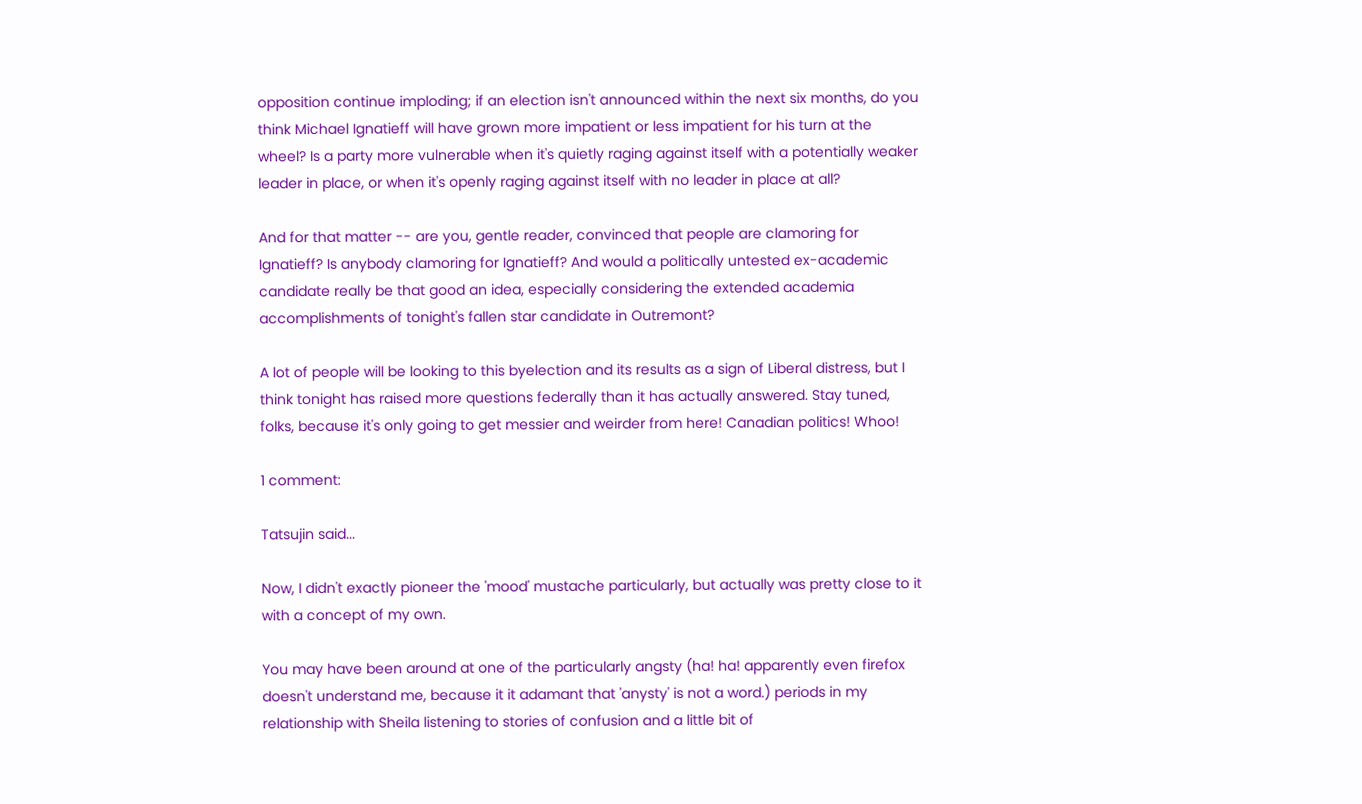opposition continue imploding; if an election isn't announced within the next six months, do you think Michael Ignatieff will have grown more impatient or less impatient for his turn at the wheel? Is a party more vulnerable when it's quietly raging against itself with a potentially weaker leader in place, or when it's openly raging against itself with no leader in place at all?

And for that matter -- are you, gentle reader, convinced that people are clamoring for Ignatieff? Is anybody clamoring for Ignatieff? And would a politically untested ex-academic candidate really be that good an idea, especially considering the extended academia accomplishments of tonight's fallen star candidate in Outremont?

A lot of people will be looking to this byelection and its results as a sign of Liberal distress, but I think tonight has raised more questions federally than it has actually answered. Stay tuned, folks, because it's only going to get messier and weirder from here! Canadian politics! Whoo!

1 comment:

Tatsujin said...

Now, I didn't exactly pioneer the 'mood' mustache particularly, but actually was pretty close to it with a concept of my own.

You may have been around at one of the particularly angsty (ha! ha! apparently even firefox doesn't understand me, because it it adamant that 'anysty' is not a word.) periods in my relationship with Sheila listening to stories of confusion and a little bit of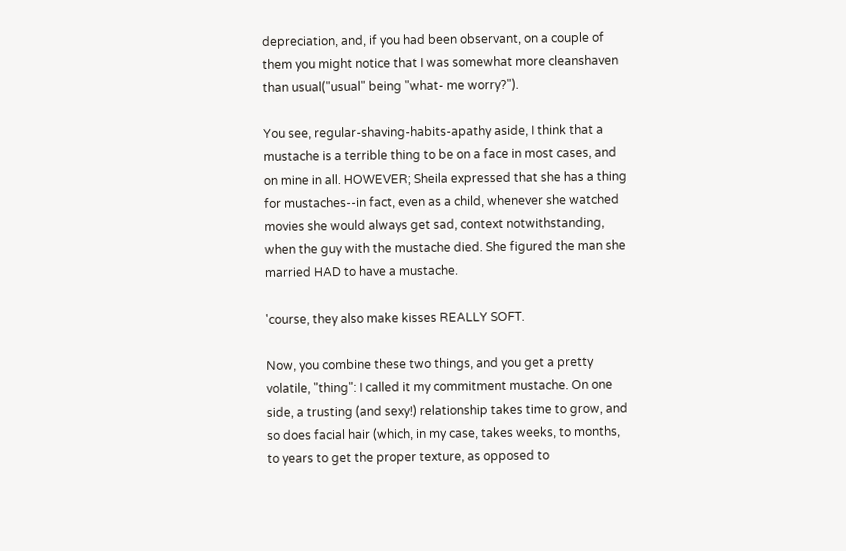depreciation, and, if you had been observant, on a couple of them you might notice that I was somewhat more cleanshaven than usual("usual" being "what- me worry?").

You see, regular-shaving-habits-apathy aside, I think that a mustache is a terrible thing to be on a face in most cases, and on mine in all. HOWEVER; Sheila expressed that she has a thing for mustaches--in fact, even as a child, whenever she watched movies she would always get sad, context notwithstanding, when the guy with the mustache died. She figured the man she married HAD to have a mustache.

'course, they also make kisses REALLY SOFT.

Now, you combine these two things, and you get a pretty volatile, "thing": I called it my commitment mustache. On one side, a trusting (and sexy!) relationship takes time to grow, and so does facial hair (which, in my case, takes weeks, to months, to years to get the proper texture, as opposed to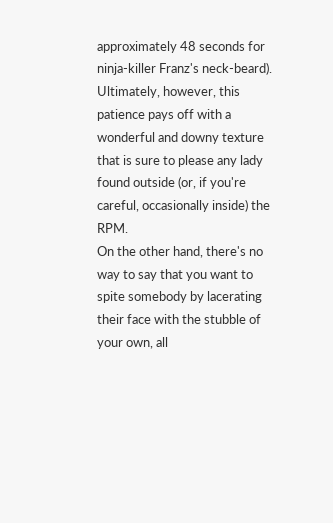approximately 48 seconds for ninja-killer Franz's neck-beard). Ultimately, however, this patience pays off with a wonderful and downy texture that is sure to please any lady found outside (or, if you're careful, occasionally inside) the RPM.
On the other hand, there's no way to say that you want to spite somebody by lacerating their face with the stubble of your own, all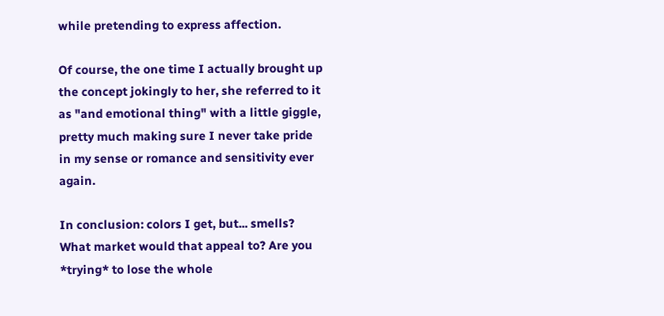while pretending to express affection.

Of course, the one time I actually brought up the concept jokingly to her, she referred to it as "and emotional thing" with a little giggle, pretty much making sure I never take pride in my sense or romance and sensitivity ever again.

In conclusion: colors I get, but... smells? What market would that appeal to? Are you *trying* to lose the whole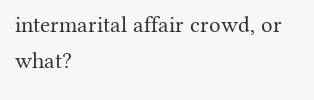intermarital affair crowd, or what?